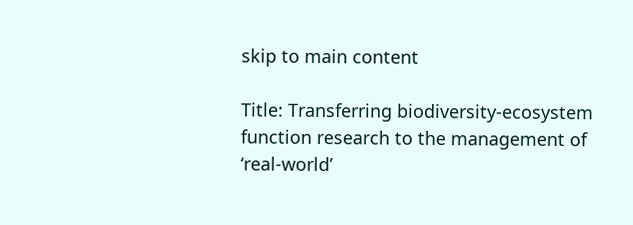skip to main content

Title: Transferring biodiversity-ecosystem function research to the management of ‘real-world’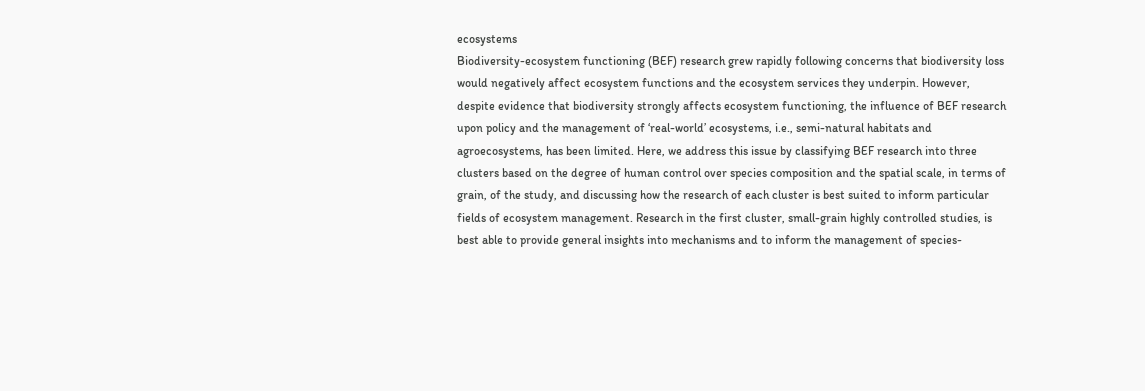ecosystems
Biodiversity-ecosystem functioning (BEF) research grew rapidly following concerns that biodiversity loss would negatively affect ecosystem functions and the ecosystem services they underpin. However, despite evidence that biodiversity strongly affects ecosystem functioning, the influence of BEF research upon policy and the management of ‘real-world’ ecosystems, i.e., semi-natural habitats and agroecosystems, has been limited. Here, we address this issue by classifying BEF research into three clusters based on the degree of human control over species composition and the spatial scale, in terms of grain, of the study, and discussing how the research of each cluster is best suited to inform particular fields of ecosystem management. Research in the first cluster, small-grain highly controlled studies, is best able to provide general insights into mechanisms and to inform the management of species-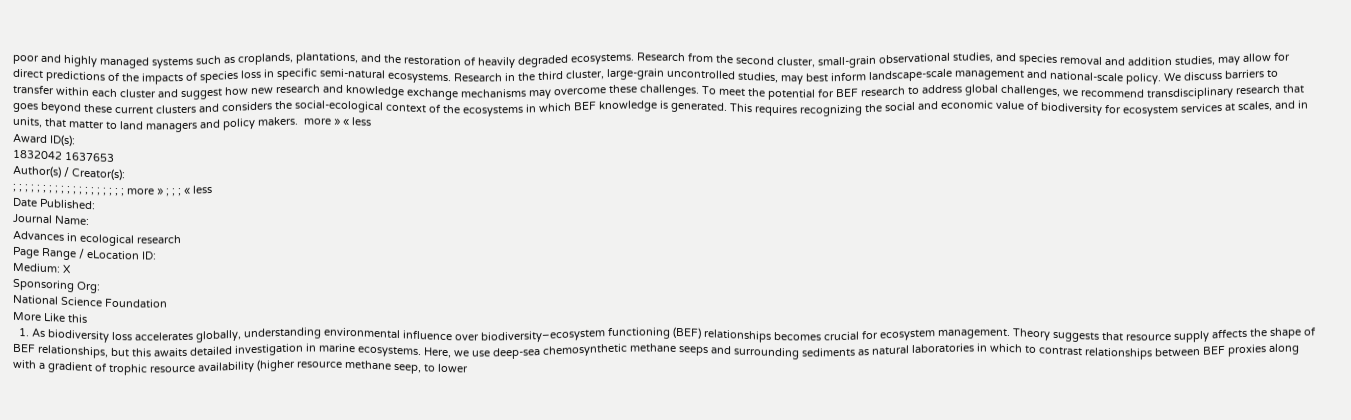poor and highly managed systems such as croplands, plantations, and the restoration of heavily degraded ecosystems. Research from the second cluster, small-grain observational studies, and species removal and addition studies, may allow for direct predictions of the impacts of species loss in specific semi-natural ecosystems. Research in the third cluster, large-grain uncontrolled studies, may best inform landscape-scale management and national-scale policy. We discuss barriers to transfer within each cluster and suggest how new research and knowledge exchange mechanisms may overcome these challenges. To meet the potential for BEF research to address global challenges, we recommend transdisciplinary research that goes beyond these current clusters and considers the social-ecological context of the ecosystems in which BEF knowledge is generated. This requires recognizing the social and economic value of biodiversity for ecosystem services at scales, and in units, that matter to land managers and policy makers.  more » « less
Award ID(s):
1832042 1637653
Author(s) / Creator(s):
; ; ; ; ; ; ; ; ; ; ; ; ; ; ; ; ; ; ; more » ; ; ; « less
Date Published:
Journal Name:
Advances in ecological research
Page Range / eLocation ID:
Medium: X
Sponsoring Org:
National Science Foundation
More Like this
  1. As biodiversity loss accelerates globally, understanding environmental influence over biodiversity–ecosystem functioning (BEF) relationships becomes crucial for ecosystem management. Theory suggests that resource supply affects the shape of BEF relationships, but this awaits detailed investigation in marine ecosystems. Here, we use deep-sea chemosynthetic methane seeps and surrounding sediments as natural laboratories in which to contrast relationships between BEF proxies along with a gradient of trophic resource availability (higher resource methane seep, to lower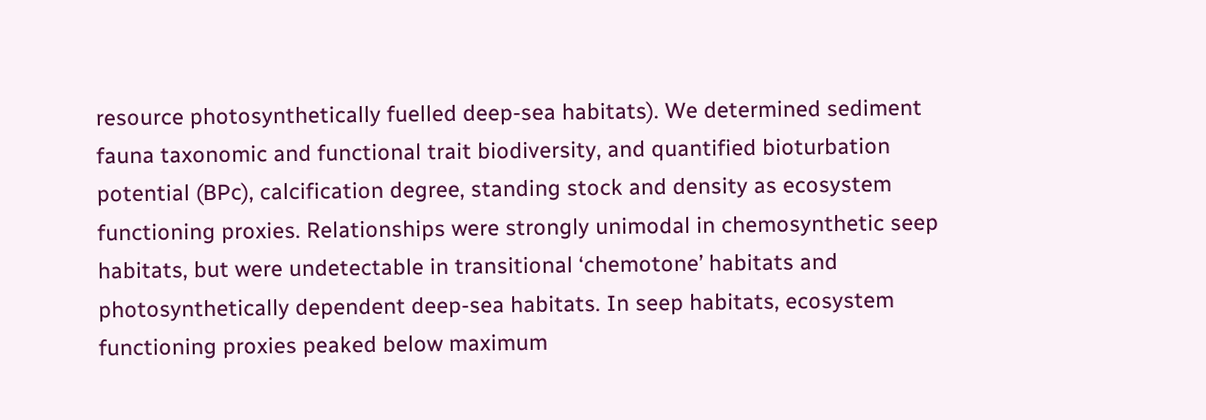resource photosynthetically fuelled deep-sea habitats). We determined sediment fauna taxonomic and functional trait biodiversity, and quantified bioturbation potential (BPc), calcification degree, standing stock and density as ecosystem functioning proxies. Relationships were strongly unimodal in chemosynthetic seep habitats, but were undetectable in transitional ‘chemotone’ habitats and photosynthetically dependent deep-sea habitats. In seep habitats, ecosystem functioning proxies peaked below maximum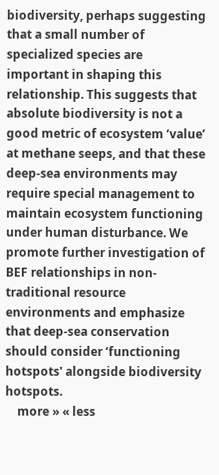biodiversity, perhaps suggesting that a small number of specialized species are important in shaping this relationship. This suggests that absolute biodiversity is not a good metric of ecosystem ‘value’ at methane seeps, and that these deep-sea environments may require special management to maintain ecosystem functioning under human disturbance. We promote further investigation of BEF relationships in non-traditional resource environments and emphasize that deep-sea conservation should consider ‘functioning hotspots' alongside biodiversity hotspots.
    more » « less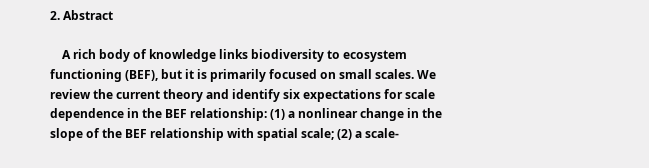2. Abstract

    A rich body of knowledge links biodiversity to ecosystem functioning (BEF), but it is primarily focused on small scales. We review the current theory and identify six expectations for scale dependence in the BEF relationship: (1) a nonlinear change in the slope of the BEF relationship with spatial scale; (2) a scale‐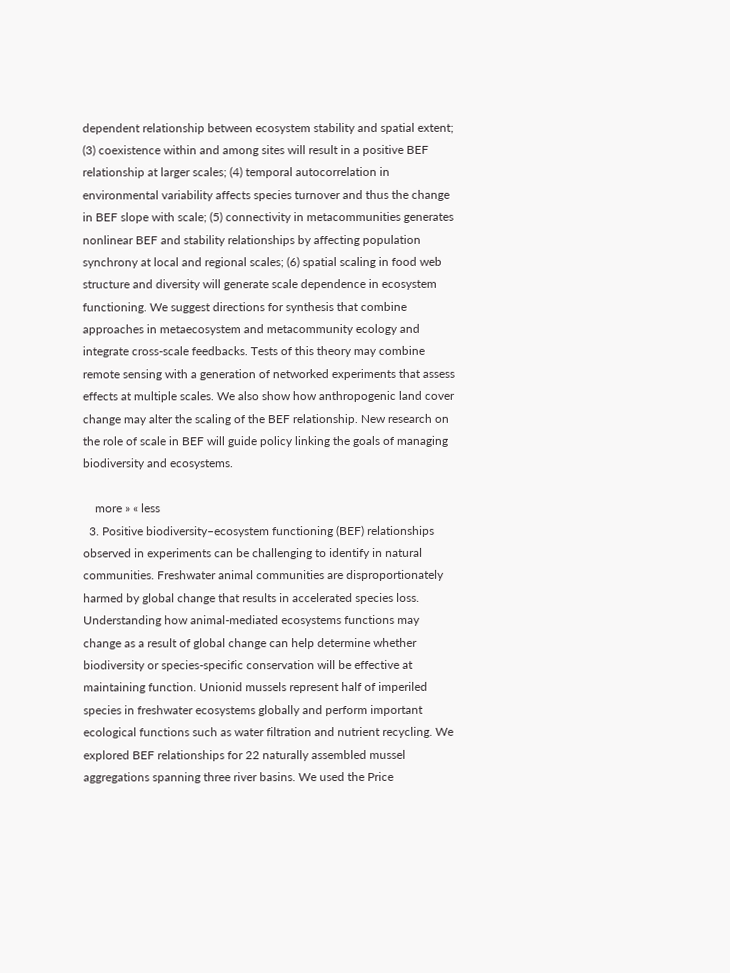dependent relationship between ecosystem stability and spatial extent; (3) coexistence within and among sites will result in a positive BEF relationship at larger scales; (4) temporal autocorrelation in environmental variability affects species turnover and thus the change in BEF slope with scale; (5) connectivity in metacommunities generates nonlinear BEF and stability relationships by affecting population  synchrony at local and regional scales; (6) spatial scaling in food web structure and diversity will generate scale dependence in ecosystem functioning. We suggest directions for synthesis that combine approaches in metaecosystem and metacommunity ecology and integrate cross‐scale feedbacks. Tests of this theory may combine remote sensing with a generation of networked experiments that assess effects at multiple scales. We also show how anthropogenic land cover change may alter the scaling of the BEF relationship. New research on the role of scale in BEF will guide policy linking the goals of managing biodiversity and ecosystems.

    more » « less
  3. Positive biodiversity–ecosystem functioning (BEF) relationships observed in experiments can be challenging to identify in natural communities. Freshwater animal communities are disproportionately harmed by global change that results in accelerated species loss. Understanding how animal-mediated ecosystems functions may change as a result of global change can help determine whether biodiversity or species-specific conservation will be effective at maintaining function. Unionid mussels represent half of imperiled species in freshwater ecosystems globally and perform important ecological functions such as water filtration and nutrient recycling. We explored BEF relationships for 22 naturally assembled mussel aggregations spanning three river basins. We used the Price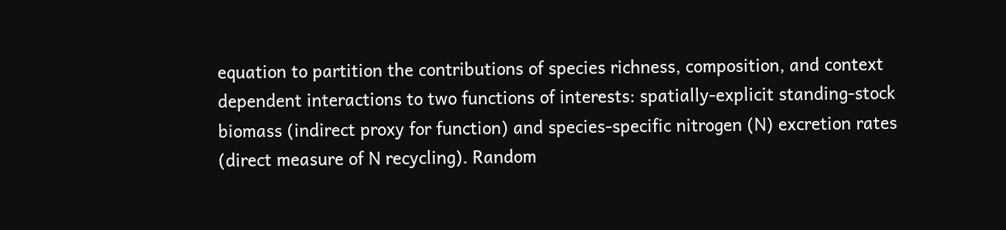equation to partition the contributions of species richness, composition, and context dependent interactions to two functions of interests: spatially-explicit standing-stock biomass (indirect proxy for function) and species-specific nitrogen (N) excretion rates (direct measure of N recycling). Random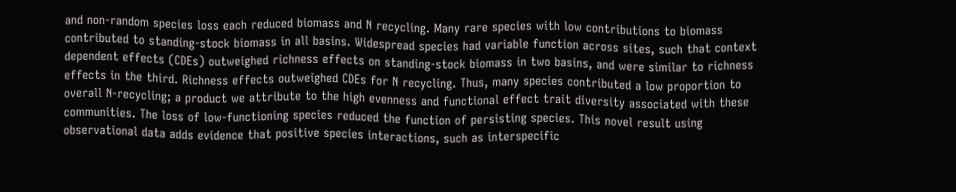and non-random species loss each reduced biomass and N recycling. Many rare species with low contributions to biomass contributed to standing-stock biomass in all basins. Widespread species had variable function across sites, such that context dependent effects (CDEs) outweighed richness effects on standing-stock biomass in two basins, and were similar to richness effects in the third. Richness effects outweighed CDEs for N recycling. Thus, many species contributed a low proportion to overall N-recycling; a product we attribute to the high evenness and functional effect trait diversity associated with these communities. The loss of low-functioning species reduced the function of persisting species. This novel result using observational data adds evidence that positive species interactions, such as interspecific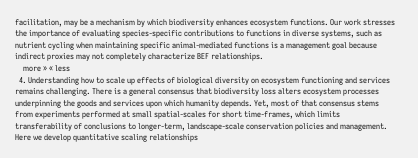facilitation, may be a mechanism by which biodiversity enhances ecosystem functions. Our work stresses the importance of evaluating species-specific contributions to functions in diverse systems, such as nutrient cycling when maintaining specific animal-mediated functions is a management goal because indirect proxies may not completely characterize BEF relationships.
    more » « less
  4. Understanding how to scale up effects of biological diversity on ecosystem functioning and services remains challenging. There is a general consensus that biodiversity loss alters ecosystem processes underpinning the goods and services upon which humanity depends. Yet, most of that consensus stems from experiments performed at small spatial-scales for short time-frames, which limits transferability of conclusions to longer-term, landscape-scale conservation policies and management. Here we develop quantitative scaling relationships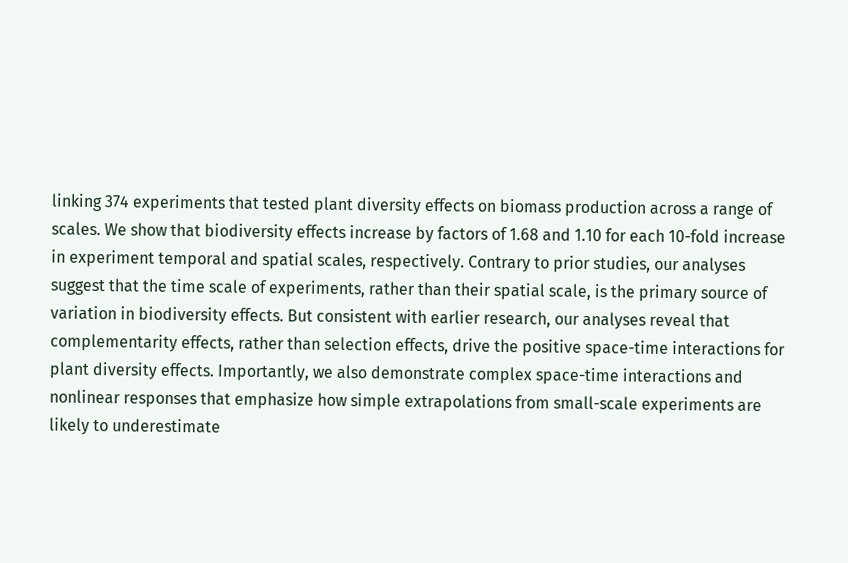linking 374 experiments that tested plant diversity effects on biomass production across a range of scales. We show that biodiversity effects increase by factors of 1.68 and 1.10 for each 10-fold increase in experiment temporal and spatial scales, respectively. Contrary to prior studies, our analyses suggest that the time scale of experiments, rather than their spatial scale, is the primary source of variation in biodiversity effects. But consistent with earlier research, our analyses reveal that complementarity effects, rather than selection effects, drive the positive space-time interactions for plant diversity effects. Importantly, we also demonstrate complex space-time interactions and nonlinear responses that emphasize how simple extrapolations from small-scale experiments are likely to underestimate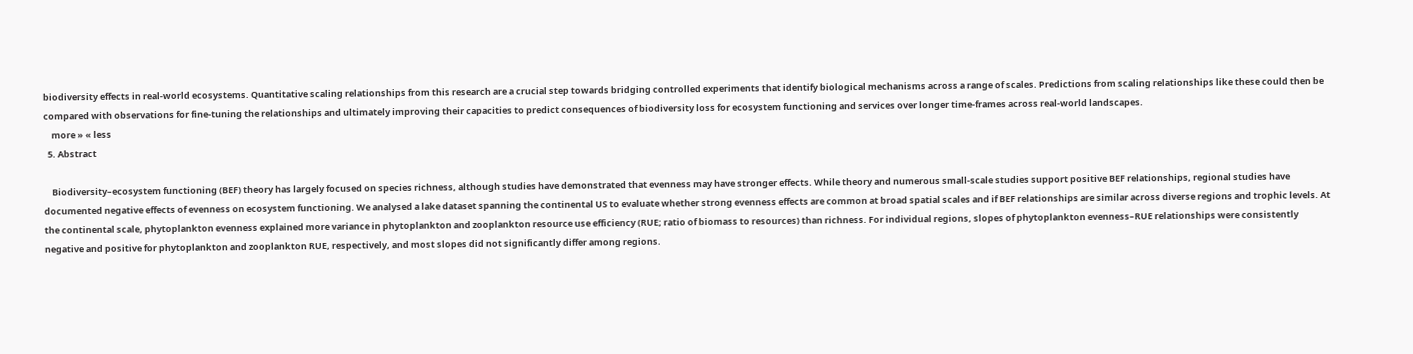biodiversity effects in real-world ecosystems. Quantitative scaling relationships from this research are a crucial step towards bridging controlled experiments that identify biological mechanisms across a range of scales. Predictions from scaling relationships like these could then be compared with observations for fine-tuning the relationships and ultimately improving their capacities to predict consequences of biodiversity loss for ecosystem functioning and services over longer time-frames across real-world landscapes.
    more » « less
  5. Abstract

    Biodiversity–ecosystem functioning (BEF) theory has largely focused on species richness, although studies have demonstrated that evenness may have stronger effects. While theory and numerous small‐scale studies support positive BEF relationships, regional studies have documented negative effects of evenness on ecosystem functioning. We analysed a lake dataset spanning the continental US to evaluate whether strong evenness effects are common at broad spatial scales and if BEF relationships are similar across diverse regions and trophic levels. At the continental scale, phytoplankton evenness explained more variance in phytoplankton and zooplankton resource use efficiency (RUE; ratio of biomass to resources) than richness. For individual regions, slopes of phytoplankton evenness–RUE relationships were consistently negative and positive for phytoplankton and zooplankton RUE, respectively, and most slopes did not significantly differ among regions.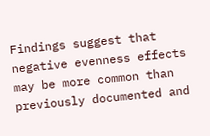Findings suggest that negative evenness effects may be more common than previously documented and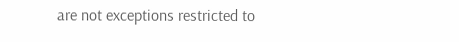are not exceptions restricted to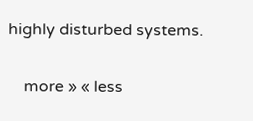highly disturbed systems.

    more » « less